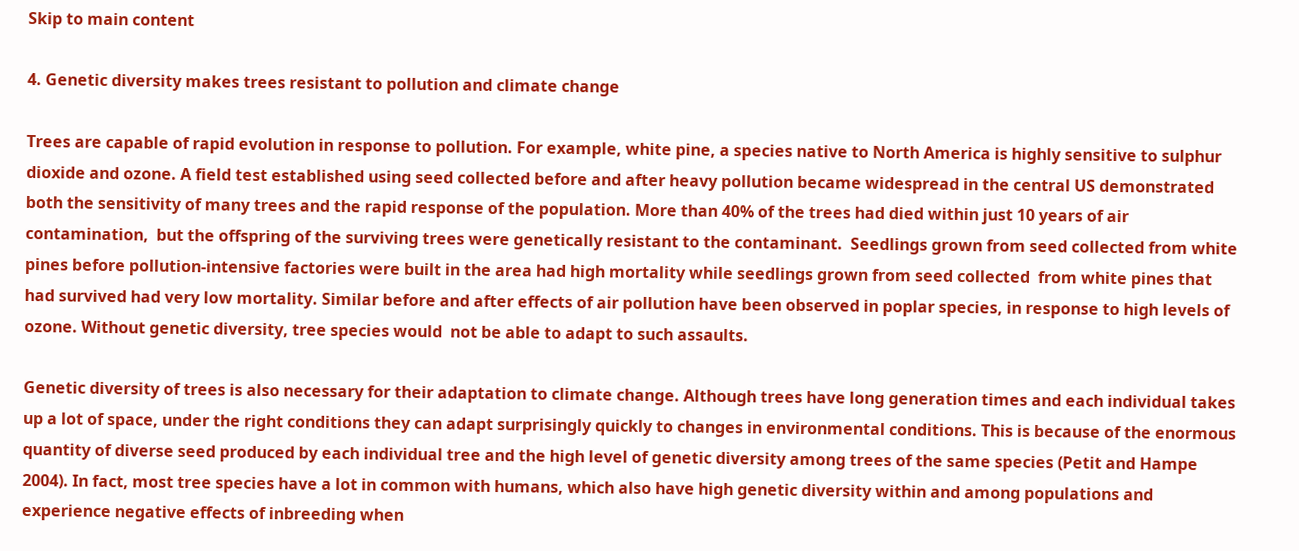Skip to main content

4. Genetic diversity makes trees resistant to pollution and climate change

Trees are capable of rapid evolution in response to pollution. For example, white pine, a species native to North America is highly sensitive to sulphur dioxide and ozone. A field test established using seed collected before and after heavy pollution became widespread in the central US demonstrated both the sensitivity of many trees and the rapid response of the population. More than 40% of the trees had died within just 10 years of air contamination,  but the offspring of the surviving trees were genetically resistant to the contaminant.  Seedlings grown from seed collected from white pines before pollution-intensive factories were built in the area had high mortality while seedlings grown from seed collected  from white pines that had survived had very low mortality. Similar before and after effects of air pollution have been observed in poplar species, in response to high levels of ozone. Without genetic diversity, tree species would  not be able to adapt to such assaults.

Genetic diversity of trees is also necessary for their adaptation to climate change. Although trees have long generation times and each individual takes up a lot of space, under the right conditions they can adapt surprisingly quickly to changes in environmental conditions. This is because of the enormous quantity of diverse seed produced by each individual tree and the high level of genetic diversity among trees of the same species (Petit and Hampe 2004). In fact, most tree species have a lot in common with humans, which also have high genetic diversity within and among populations and experience negative effects of inbreeding when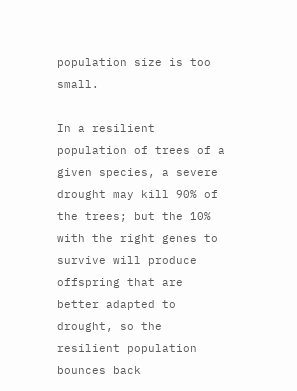population size is too small.

In a resilient population of trees of a given species, a severe drought may kill 90% of the trees; but the 10% with the right genes to survive will produce offspring that are better adapted to drought, so the resilient population bounces back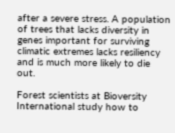after a severe stress. A population of trees that lacks diversity in genes important for surviving climatic extremes lacks resiliency and is much more likely to die out.

Forest scientists at Bioversity International study how to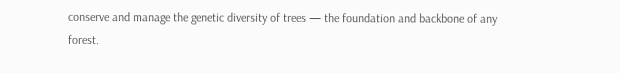conserve and manage the genetic diversity of trees — the foundation and backbone of any forest.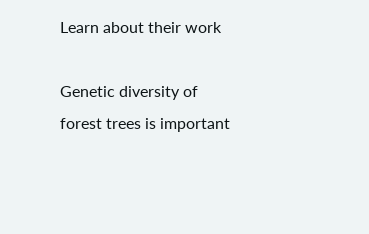Learn about their work

Genetic diversity of forest trees is important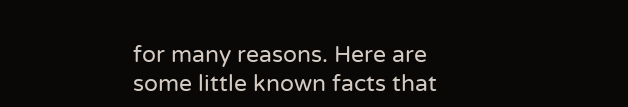for many reasons. Here are some little known facts that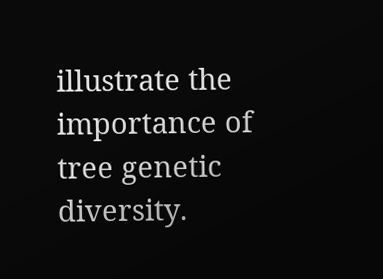illustrate the importance of tree genetic diversity.